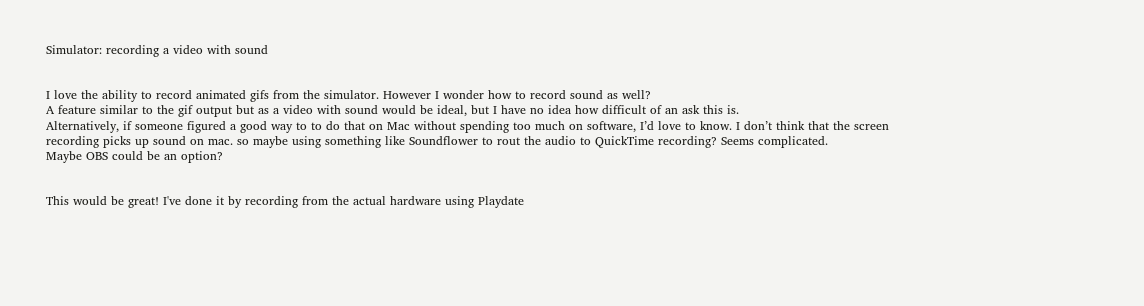Simulator: recording a video with sound


I love the ability to record animated gifs from the simulator. However I wonder how to record sound as well?
A feature similar to the gif output but as a video with sound would be ideal, but I have no idea how difficult of an ask this is.
Alternatively, if someone figured a good way to to do that on Mac without spending too much on software, I’d love to know. I don’t think that the screen recording picks up sound on mac. so maybe using something like Soundflower to rout the audio to QuickTime recording? Seems complicated.
Maybe OBS could be an option?


This would be great! I've done it by recording from the actual hardware using Playdate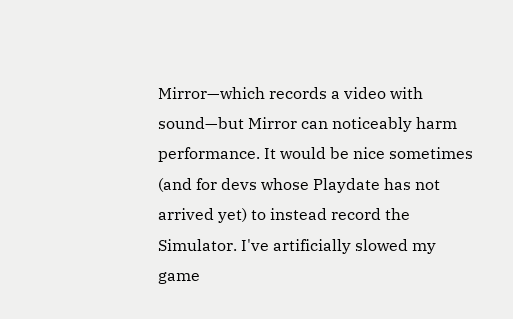Mirror—which records a video with sound—but Mirror can noticeably harm performance. It would be nice sometimes (and for devs whose Playdate has not arrived yet) to instead record the Simulator. I've artificially slowed my game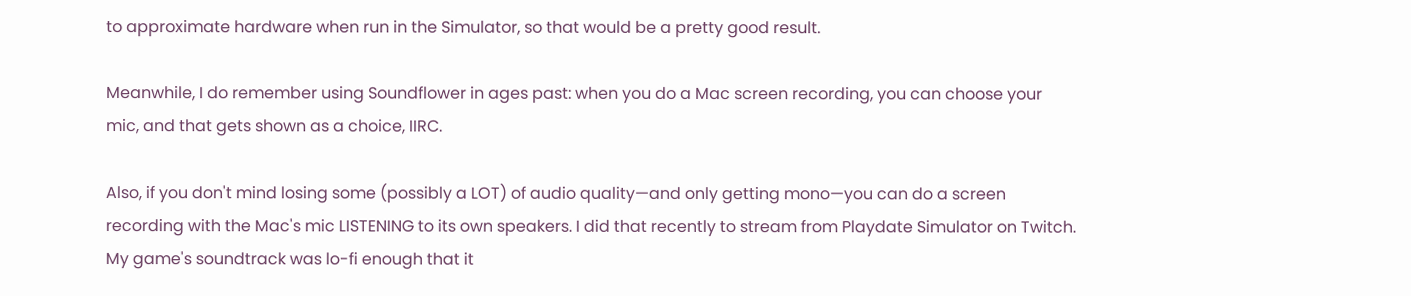to approximate hardware when run in the Simulator, so that would be a pretty good result.

Meanwhile, I do remember using Soundflower in ages past: when you do a Mac screen recording, you can choose your mic, and that gets shown as a choice, IIRC.

Also, if you don't mind losing some (possibly a LOT) of audio quality—and only getting mono—you can do a screen recording with the Mac's mic LISTENING to its own speakers. I did that recently to stream from Playdate Simulator on Twitch. My game's soundtrack was lo-fi enough that it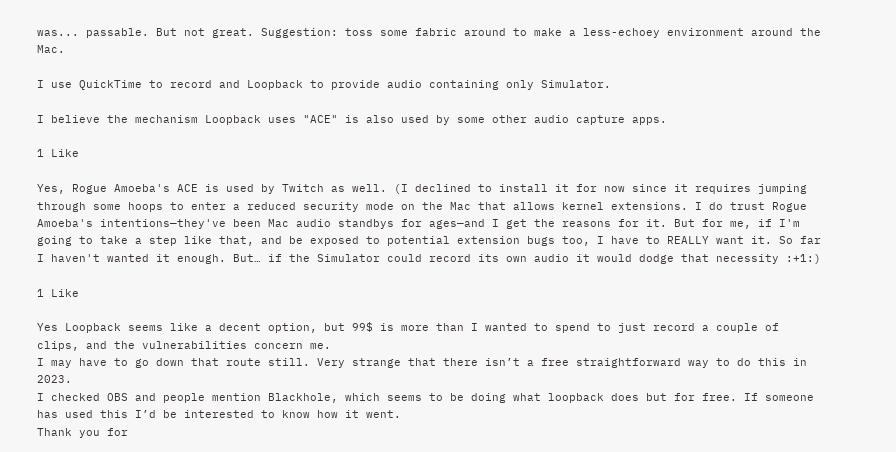was... passable. But not great. Suggestion: toss some fabric around to make a less-echoey environment around the Mac.

I use QuickTime to record and Loopback to provide audio containing only Simulator.

I believe the mechanism Loopback uses "ACE" is also used by some other audio capture apps.

1 Like

Yes, Rogue Amoeba's ACE is used by Twitch as well. (I declined to install it for now since it requires jumping through some hoops to enter a reduced security mode on the Mac that allows kernel extensions. I do trust Rogue Amoeba's intentions—they've been Mac audio standbys for ages—and I get the reasons for it. But for me, if I'm going to take a step like that, and be exposed to potential extension bugs too, I have to REALLY want it. So far I haven't wanted it enough. But… if the Simulator could record its own audio it would dodge that necessity :+1:)

1 Like

Yes Loopback seems like a decent option, but 99$ is more than I wanted to spend to just record a couple of clips, and the vulnerabilities concern me.
I may have to go down that route still. Very strange that there isn’t a free straightforward way to do this in 2023.
I checked OBS and people mention Blackhole, which seems to be doing what loopback does but for free. If someone has used this I’d be interested to know how it went.
Thank you for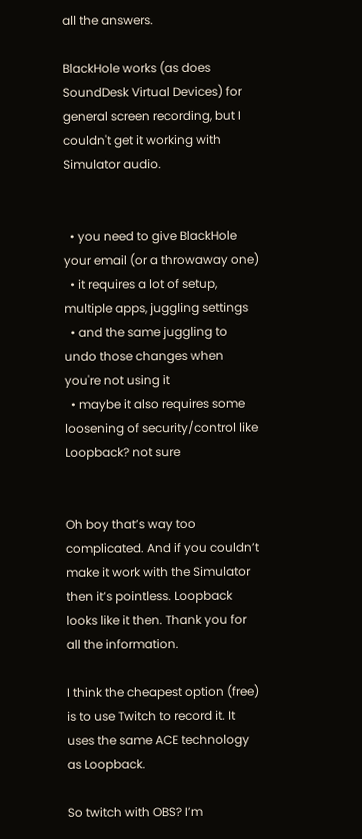all the answers.

BlackHole works (as does SoundDesk Virtual Devices) for general screen recording, but I couldn't get it working with Simulator audio.


  • you need to give BlackHole your email (or a throwaway one)
  • it requires a lot of setup, multiple apps, juggling settings
  • and the same juggling to undo those changes when you're not using it
  • maybe it also requires some loosening of security/control like Loopback? not sure


Oh boy that’s way too complicated. And if you couldn’t make it work with the Simulator then it’s pointless. Loopback looks like it then. Thank you for all the information.

I think the cheapest option (free) is to use Twitch to record it. It uses the same ACE technology as Loopback.

So twitch with OBS? I’m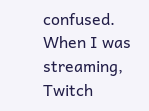confused. When I was streaming, Twitch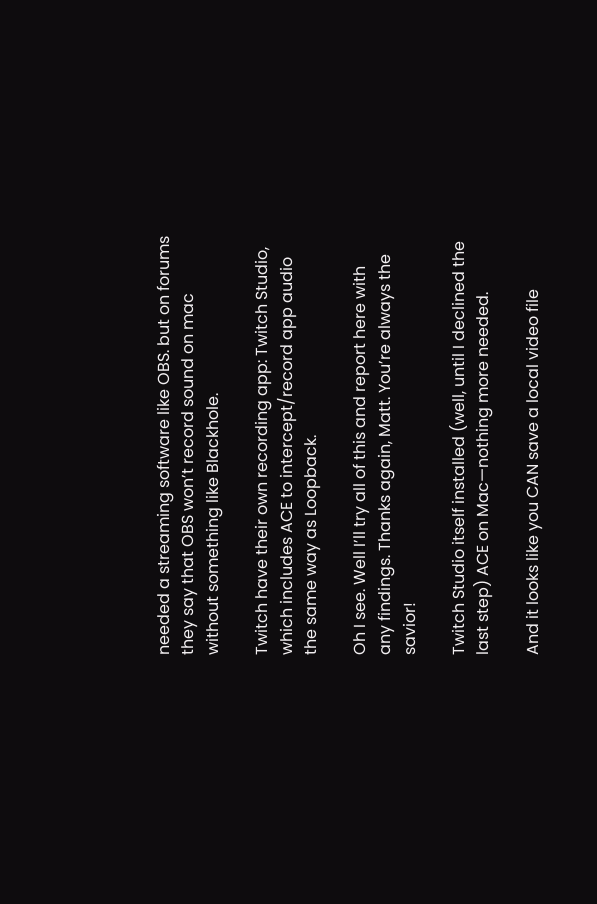needed a streaming software like OBS. but on forums they say that OBS won’t record sound on mac without something like Blackhole.

Twitch have their own recording app: Twitch Studio, which includes ACE to intercept/record app audio the same way as Loopback.

Oh I see. Well I’ll try all of this and report here with any findings. Thanks again, Matt. You’re always the savior!

Twitch Studio itself installed (well, until I declined the last step) ACE on Mac—nothing more needed.

And it looks like you CAN save a local video file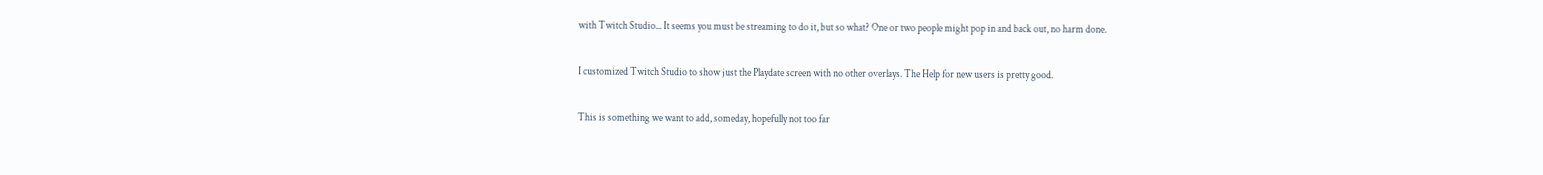with Twitch Studio... It seems you must be streaming to do it, but so what? One or two people might pop in and back out, no harm done.

I customized Twitch Studio to show just the Playdate screen with no other overlays. The Help for new users is pretty good.

This is something we want to add, someday, hopefully not too far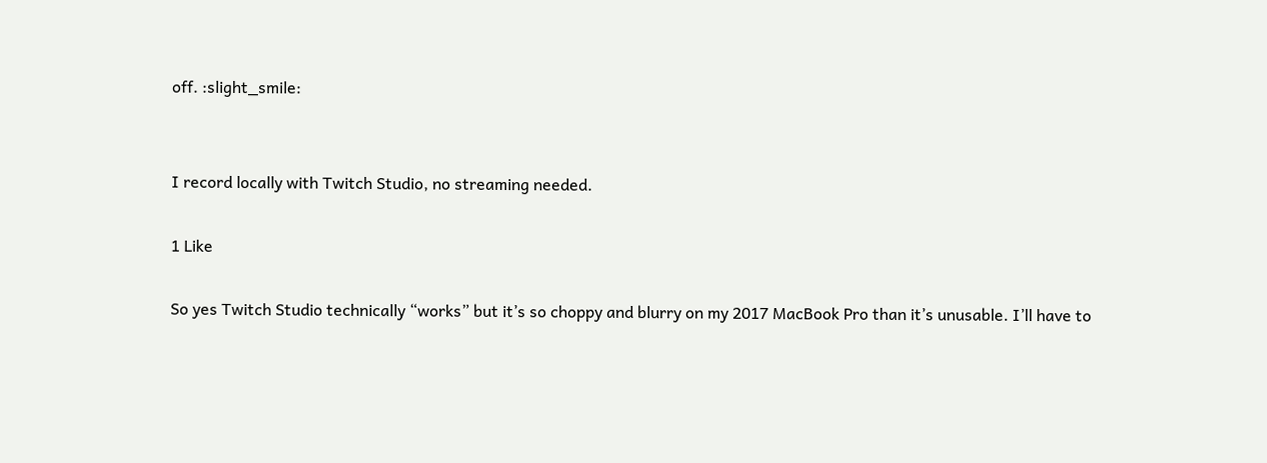off. :slight_smile:


I record locally with Twitch Studio, no streaming needed.

1 Like

So yes Twitch Studio technically “works” but it’s so choppy and blurry on my 2017 MacBook Pro than it’s unusable. I’ll have to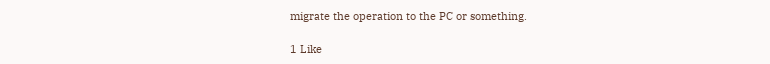migrate the operation to the PC or something.

1 Like